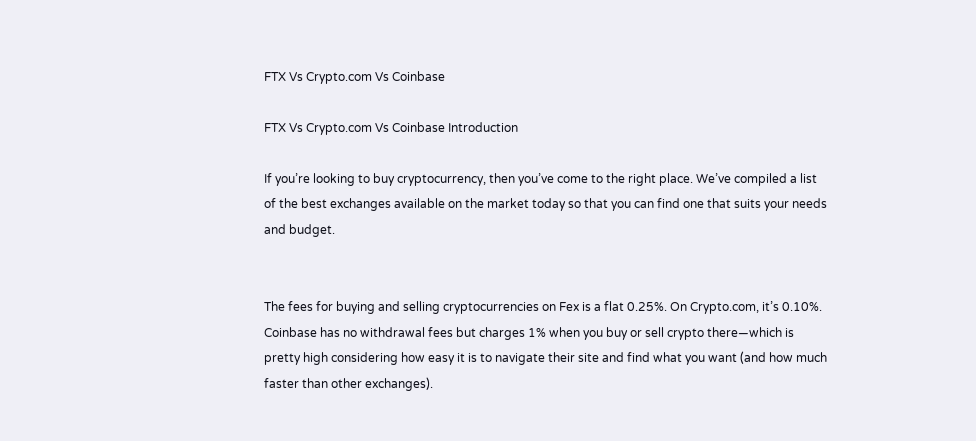FTX Vs Crypto.com Vs Coinbase

FTX Vs Crypto.com Vs Coinbase Introduction

If you’re looking to buy cryptocurrency, then you’ve come to the right place. We’ve compiled a list of the best exchanges available on the market today so that you can find one that suits your needs and budget.


The fees for buying and selling cryptocurrencies on Fex is a flat 0.25%. On Crypto.com, it’s 0.10%. Coinbase has no withdrawal fees but charges 1% when you buy or sell crypto there—which is pretty high considering how easy it is to navigate their site and find what you want (and how much faster than other exchanges).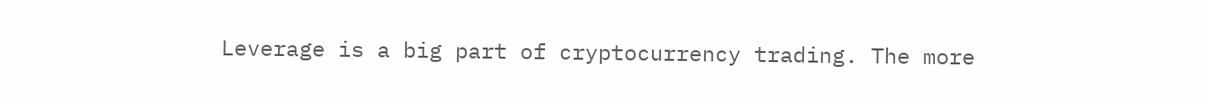Leverage is a big part of cryptocurrency trading. The more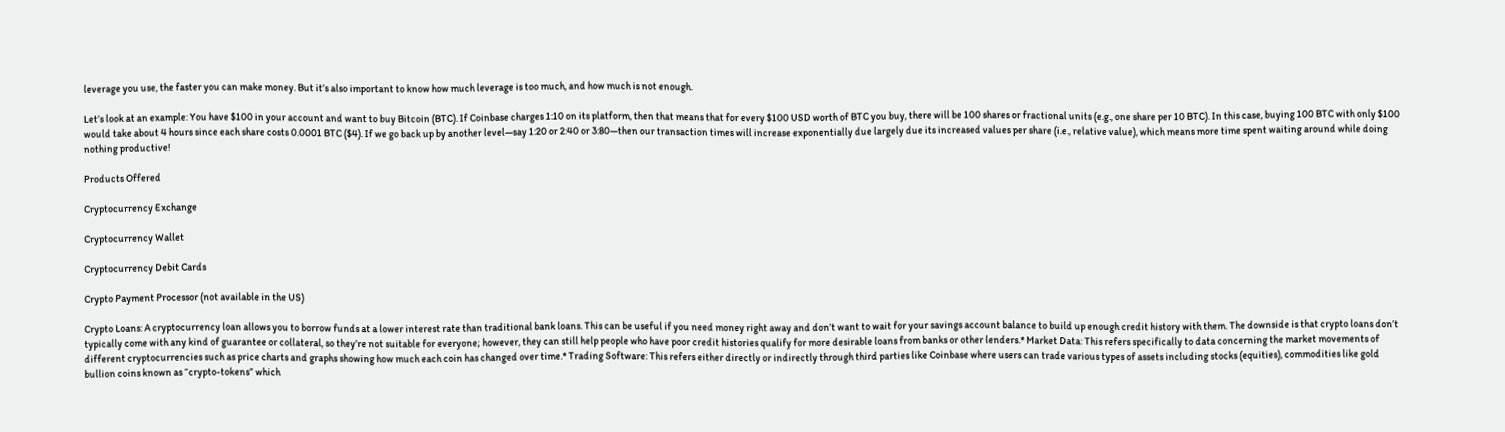leverage you use, the faster you can make money. But it’s also important to know how much leverage is too much, and how much is not enough.

Let’s look at an example: You have $100 in your account and want to buy Bitcoin (BTC). If Coinbase charges 1:10 on its platform, then that means that for every $100 USD worth of BTC you buy, there will be 100 shares or fractional units (e.g., one share per 10 BTC). In this case, buying 100 BTC with only $100 would take about 4 hours since each share costs 0.0001 BTC ($4). If we go back up by another level—say 1:20 or 2:40 or 3:80—then our transaction times will increase exponentially due largely due its increased values per share (i.e., relative value), which means more time spent waiting around while doing nothing productive!

Products Offered

Cryptocurrency Exchange

Cryptocurrency Wallet

Cryptocurrency Debit Cards

Crypto Payment Processor (not available in the US)

Crypto Loans: A cryptocurrency loan allows you to borrow funds at a lower interest rate than traditional bank loans. This can be useful if you need money right away and don’t want to wait for your savings account balance to build up enough credit history with them. The downside is that crypto loans don’t typically come with any kind of guarantee or collateral, so they’re not suitable for everyone; however, they can still help people who have poor credit histories qualify for more desirable loans from banks or other lenders.* Market Data: This refers specifically to data concerning the market movements of different cryptocurrencies such as price charts and graphs showing how much each coin has changed over time.* Trading Software: This refers either directly or indirectly through third parties like Coinbase where users can trade various types of assets including stocks (equities), commodities like gold bullion coins known as “crypto-tokens” which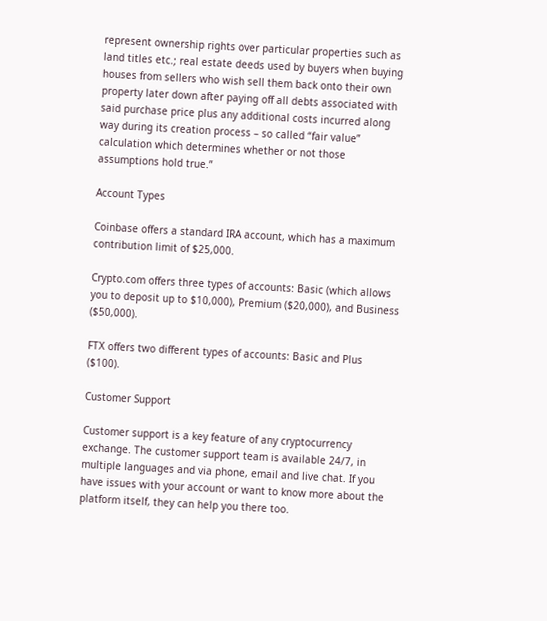represent ownership rights over particular properties such as land titles etc.; real estate deeds used by buyers when buying houses from sellers who wish sell them back onto their own property later down after paying off all debts associated with said purchase price plus any additional costs incurred along way during its creation process – so called “fair value” calculation which determines whether or not those assumptions hold true.”

Account Types

Coinbase offers a standard IRA account, which has a maximum contribution limit of $25,000.

Crypto.com offers three types of accounts: Basic (which allows you to deposit up to $10,000), Premium ($20,000), and Business ($50,000).

FTX offers two different types of accounts: Basic and Plus ($100).

Customer Support

Customer support is a key feature of any cryptocurrency exchange. The customer support team is available 24/7, in multiple languages and via phone, email and live chat. If you have issues with your account or want to know more about the platform itself, they can help you there too.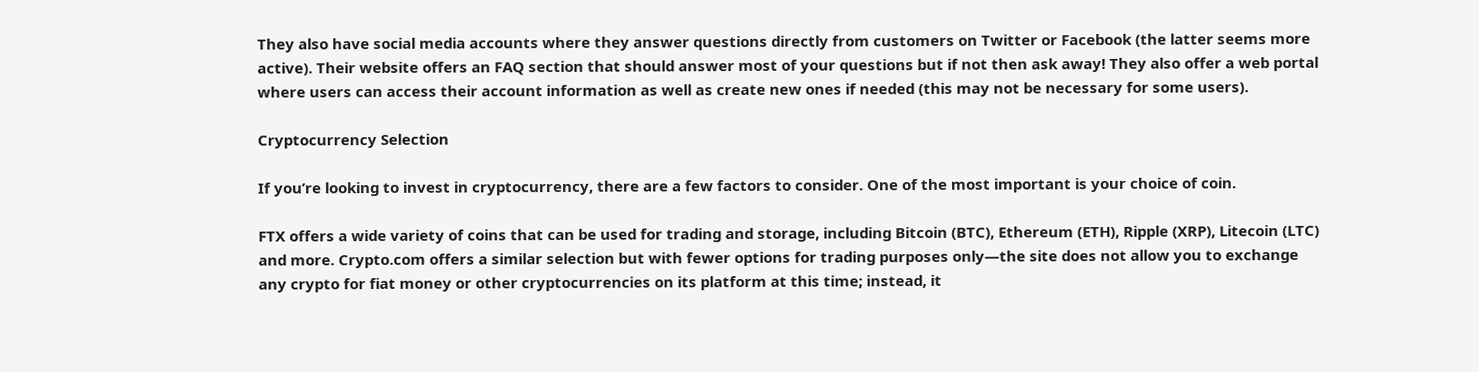They also have social media accounts where they answer questions directly from customers on Twitter or Facebook (the latter seems more active). Their website offers an FAQ section that should answer most of your questions but if not then ask away! They also offer a web portal where users can access their account information as well as create new ones if needed (this may not be necessary for some users).

Cryptocurrency Selection

If you’re looking to invest in cryptocurrency, there are a few factors to consider. One of the most important is your choice of coin.

FTX offers a wide variety of coins that can be used for trading and storage, including Bitcoin (BTC), Ethereum (ETH), Ripple (XRP), Litecoin (LTC) and more. Crypto.com offers a similar selection but with fewer options for trading purposes only—the site does not allow you to exchange any crypto for fiat money or other cryptocurrencies on its platform at this time; instead, it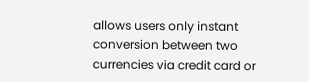allows users only instant conversion between two currencies via credit card or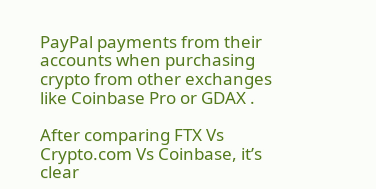PayPal payments from their accounts when purchasing crypto from other exchanges like Coinbase Pro or GDAX .

After comparing FTX Vs Crypto.com Vs Coinbase, it’s clear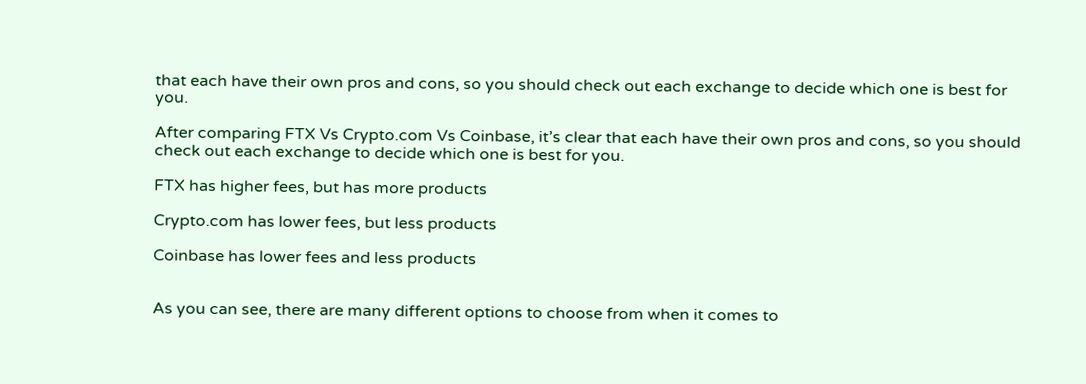that each have their own pros and cons, so you should check out each exchange to decide which one is best for you.

After comparing FTX Vs Crypto.com Vs Coinbase, it’s clear that each have their own pros and cons, so you should check out each exchange to decide which one is best for you.

FTX has higher fees, but has more products

Crypto.com has lower fees, but less products

Coinbase has lower fees and less products


As you can see, there are many different options to choose from when it comes to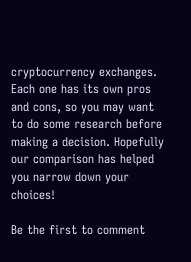cryptocurrency exchanges. Each one has its own pros and cons, so you may want to do some research before making a decision. Hopefully our comparison has helped you narrow down your choices!

Be the first to comment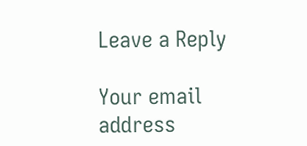Leave a Reply

Your email address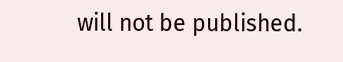will not be published.